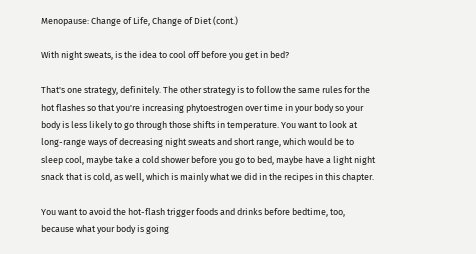Menopause: Change of Life, Change of Diet (cont.)

With night sweats, is the idea to cool off before you get in bed?

That's one strategy, definitely. The other strategy is to follow the same rules for the hot flashes so that you're increasing phytoestrogen over time in your body so your body is less likely to go through those shifts in temperature. You want to look at long-range ways of decreasing night sweats and short range, which would be to sleep cool, maybe take a cold shower before you go to bed, maybe have a light night snack that is cold, as well, which is mainly what we did in the recipes in this chapter.

You want to avoid the hot-flash trigger foods and drinks before bedtime, too, because what your body is going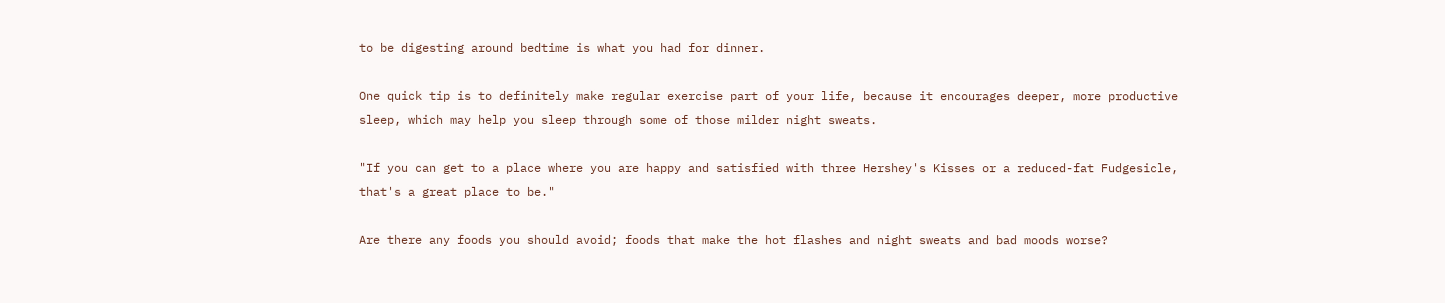to be digesting around bedtime is what you had for dinner.

One quick tip is to definitely make regular exercise part of your life, because it encourages deeper, more productive sleep, which may help you sleep through some of those milder night sweats.

"If you can get to a place where you are happy and satisfied with three Hershey's Kisses or a reduced-fat Fudgesicle, that's a great place to be."

Are there any foods you should avoid; foods that make the hot flashes and night sweats and bad moods worse?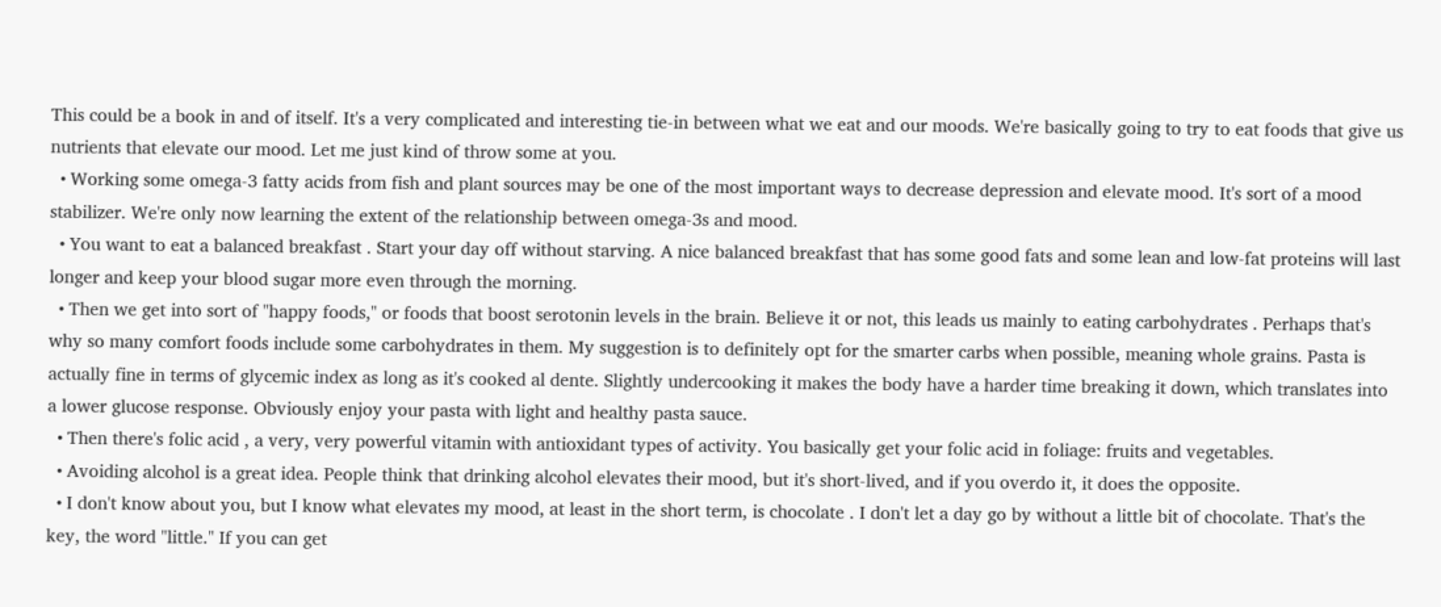This could be a book in and of itself. It's a very complicated and interesting tie-in between what we eat and our moods. We're basically going to try to eat foods that give us nutrients that elevate our mood. Let me just kind of throw some at you.
  • Working some omega-3 fatty acids from fish and plant sources may be one of the most important ways to decrease depression and elevate mood. It's sort of a mood stabilizer. We're only now learning the extent of the relationship between omega-3s and mood.
  • You want to eat a balanced breakfast . Start your day off without starving. A nice balanced breakfast that has some good fats and some lean and low-fat proteins will last longer and keep your blood sugar more even through the morning.
  • Then we get into sort of "happy foods," or foods that boost serotonin levels in the brain. Believe it or not, this leads us mainly to eating carbohydrates . Perhaps that's why so many comfort foods include some carbohydrates in them. My suggestion is to definitely opt for the smarter carbs when possible, meaning whole grains. Pasta is actually fine in terms of glycemic index as long as it's cooked al dente. Slightly undercooking it makes the body have a harder time breaking it down, which translates into a lower glucose response. Obviously enjoy your pasta with light and healthy pasta sauce.
  • Then there's folic acid , a very, very powerful vitamin with antioxidant types of activity. You basically get your folic acid in foliage: fruits and vegetables.
  • Avoiding alcohol is a great idea. People think that drinking alcohol elevates their mood, but it's short-lived, and if you overdo it, it does the opposite.
  • I don't know about you, but I know what elevates my mood, at least in the short term, is chocolate . I don't let a day go by without a little bit of chocolate. That's the key, the word "little." If you can get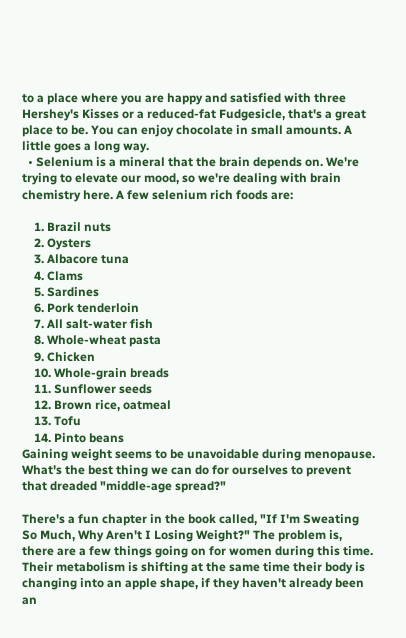to a place where you are happy and satisfied with three Hershey's Kisses or a reduced-fat Fudgesicle, that's a great place to be. You can enjoy chocolate in small amounts. A little goes a long way.
  • Selenium is a mineral that the brain depends on. We're trying to elevate our mood, so we're dealing with brain chemistry here. A few selenium rich foods are:

    1. Brazil nuts
    2. Oysters
    3. Albacore tuna
    4. Clams
    5. Sardines
    6. Pork tenderloin
    7. All salt-water fish
    8. Whole-wheat pasta
    9. Chicken
    10. Whole-grain breads
    11. Sunflower seeds
    12. Brown rice, oatmeal
    13. Tofu
    14. Pinto beans
Gaining weight seems to be unavoidable during menopause. What's the best thing we can do for ourselves to prevent that dreaded "middle-age spread?"

There's a fun chapter in the book called, "If I'm Sweating So Much, Why Aren't I Losing Weight?" The problem is, there are a few things going on for women during this time. Their metabolism is shifting at the same time their body is changing into an apple shape, if they haven't already been an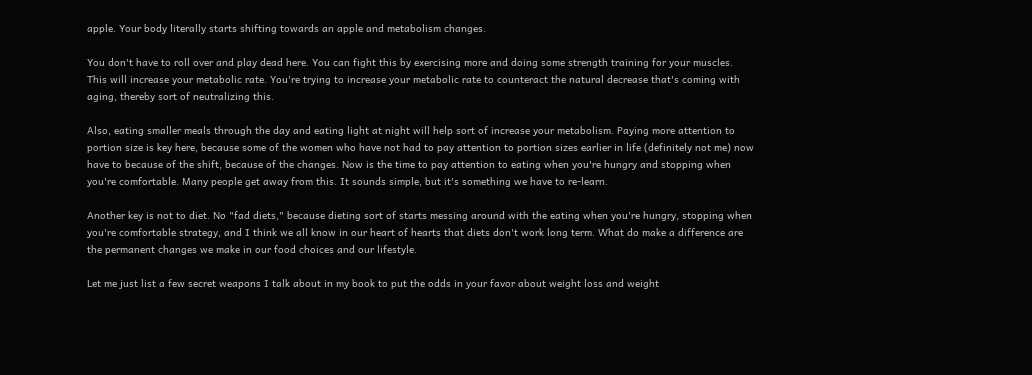apple. Your body literally starts shifting towards an apple and metabolism changes.

You don't have to roll over and play dead here. You can fight this by exercising more and doing some strength training for your muscles. This will increase your metabolic rate. You're trying to increase your metabolic rate to counteract the natural decrease that's coming with aging, thereby sort of neutralizing this.

Also, eating smaller meals through the day and eating light at night will help sort of increase your metabolism. Paying more attention to portion size is key here, because some of the women who have not had to pay attention to portion sizes earlier in life (definitely not me) now have to because of the shift, because of the changes. Now is the time to pay attention to eating when you're hungry and stopping when you're comfortable. Many people get away from this. It sounds simple, but it's something we have to re-learn.

Another key is not to diet. No "fad diets," because dieting sort of starts messing around with the eating when you're hungry, stopping when you're comfortable strategy, and I think we all know in our heart of hearts that diets don't work long term. What do make a difference are the permanent changes we make in our food choices and our lifestyle.

Let me just list a few secret weapons I talk about in my book to put the odds in your favor about weight loss and weight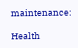maintenance:

Health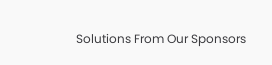Solutions From Our Sponsors